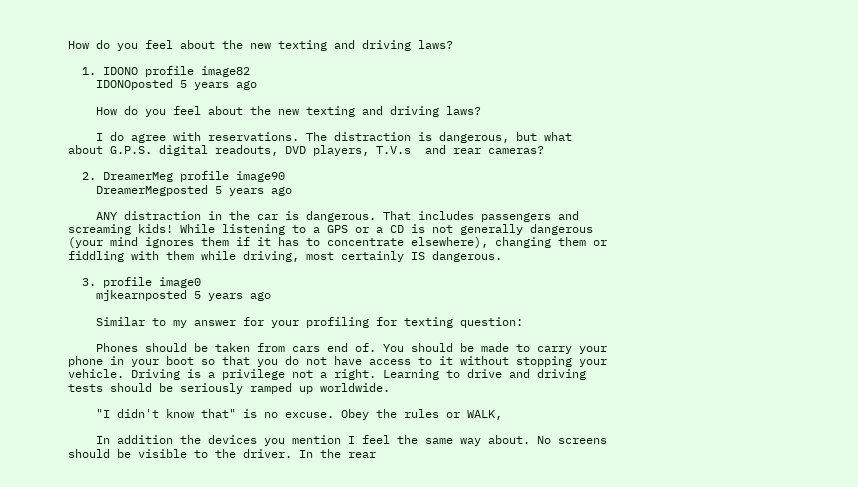How do you feel about the new texting and driving laws?

  1. IDONO profile image82
    IDONOposted 5 years ago

    How do you feel about the new texting and driving laws?

    I do agree with reservations. The distraction is dangerous, but what about G.P.S. digital readouts, DVD players, T.V.s  and rear cameras?

  2. DreamerMeg profile image90
    DreamerMegposted 5 years ago

    ANY distraction in the car is dangerous. That includes passengers and screaming kids! While listening to a GPS or a CD is not generally dangerous (your mind ignores them if it has to concentrate elsewhere), changing them or fiddling with them while driving, most certainly IS dangerous.

  3. profile image0
    mjkearnposted 5 years ago

    Similar to my answer for your profiling for texting question:

    Phones should be taken from cars end of. You should be made to carry your phone in your boot so that you do not have access to it without stopping your vehicle. Driving is a privilege not a right. Learning to drive and driving tests should be seriously ramped up worldwide.

    "I didn't know that" is no excuse. Obey the rules or WALK,

    In addition the devices you mention I feel the same way about. No screens should be visible to the driver. In the rear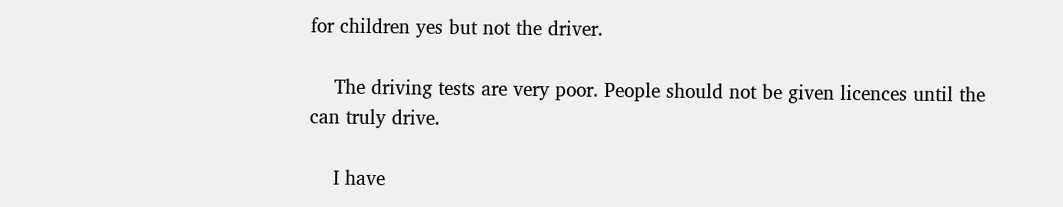for children yes but not the driver.

    The driving tests are very poor. People should not be given licences until the can truly drive.

    I have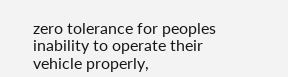zero tolerance for peoples inability to operate their vehicle properly,